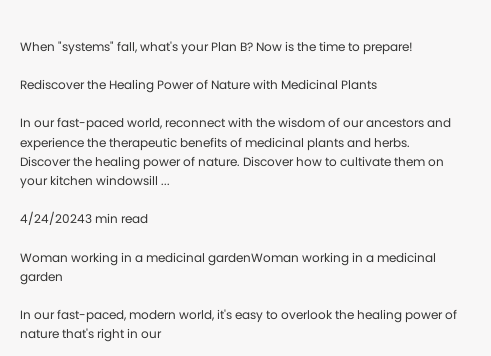When "systems" fall, what's your Plan B? Now is the time to prepare!

Rediscover the Healing Power of Nature with Medicinal Plants

In our fast-paced world, reconnect with the wisdom of our ancestors and experience the therapeutic benefits of medicinal plants and herbs. Discover the healing power of nature. Discover how to cultivate them on your kitchen windowsill ...

4/24/20243 min read

Woman working in a medicinal gardenWoman working in a medicinal garden

In our fast-paced, modern world, it's easy to overlook the healing power of nature that's right in our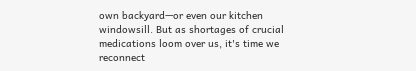own backyard—or even our kitchen windowsill. But as shortages of crucial medications loom over us, it's time we reconnect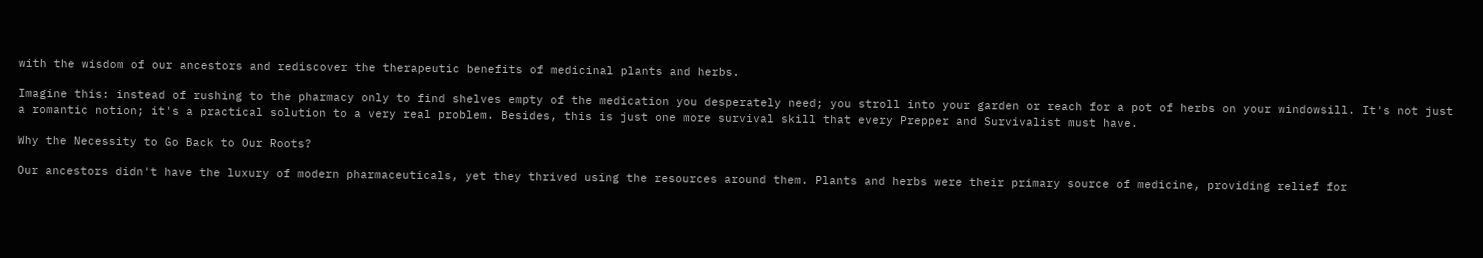with the wisdom of our ancestors and rediscover the therapeutic benefits of medicinal plants and herbs.

Imagine this: instead of rushing to the pharmacy only to find shelves empty of the medication you desperately need; you stroll into your garden or reach for a pot of herbs on your windowsill. It's not just a romantic notion; it's a practical solution to a very real problem. Besides, this is just one more survival skill that every Prepper and Survivalist must have.

Why the Necessity to Go Back to Our Roots?

Our ancestors didn't have the luxury of modern pharmaceuticals, yet they thrived using the resources around them. Plants and herbs were their primary source of medicine, providing relief for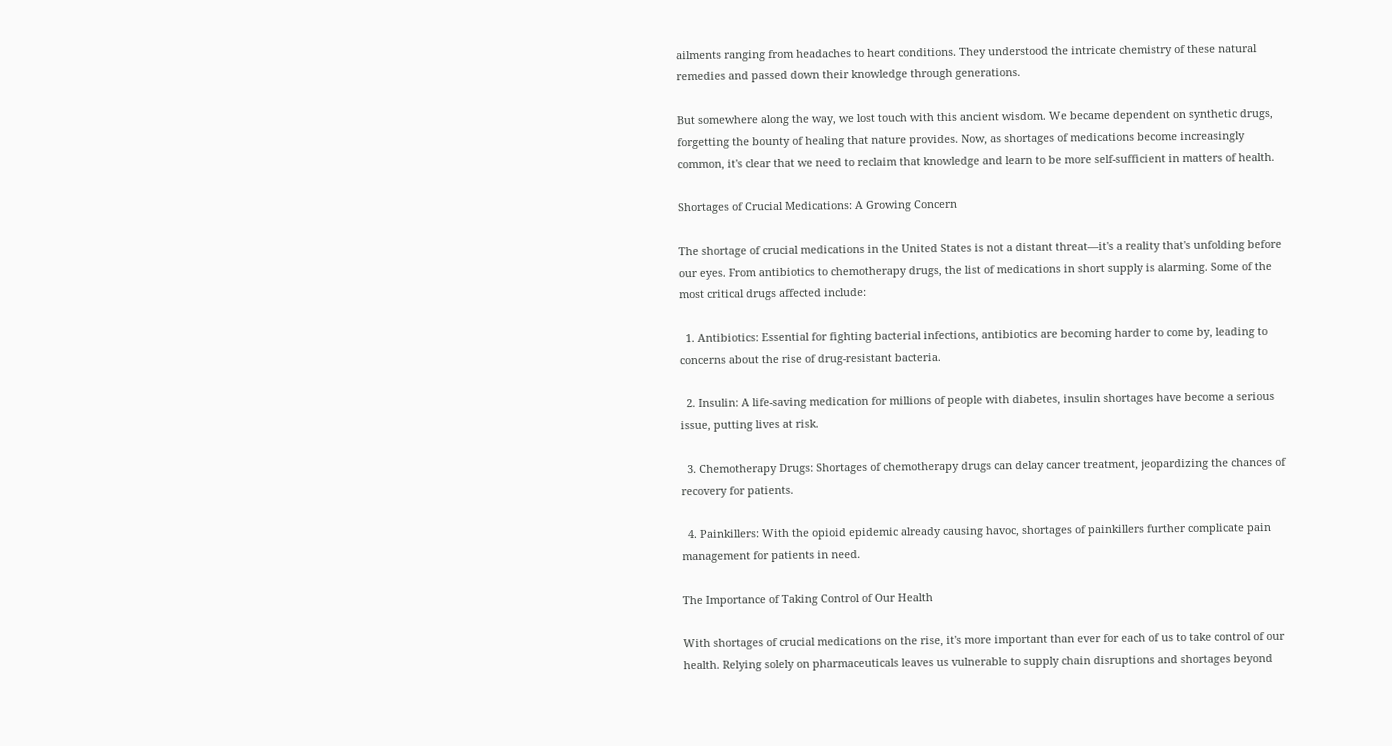ailments ranging from headaches to heart conditions. They understood the intricate chemistry of these natural remedies and passed down their knowledge through generations.

But somewhere along the way, we lost touch with this ancient wisdom. We became dependent on synthetic drugs, forgetting the bounty of healing that nature provides. Now, as shortages of medications become increasingly common, it's clear that we need to reclaim that knowledge and learn to be more self-sufficient in matters of health.

Shortages of Crucial Medications: A Growing Concern

The shortage of crucial medications in the United States is not a distant threat—it's a reality that's unfolding before our eyes. From antibiotics to chemotherapy drugs, the list of medications in short supply is alarming. Some of the most critical drugs affected include:

  1. Antibiotics: Essential for fighting bacterial infections, antibiotics are becoming harder to come by, leading to concerns about the rise of drug-resistant bacteria.

  2. Insulin: A life-saving medication for millions of people with diabetes, insulin shortages have become a serious issue, putting lives at risk.

  3. Chemotherapy Drugs: Shortages of chemotherapy drugs can delay cancer treatment, jeopardizing the chances of recovery for patients.

  4. Painkillers: With the opioid epidemic already causing havoc, shortages of painkillers further complicate pain management for patients in need.

The Importance of Taking Control of Our Health

With shortages of crucial medications on the rise, it's more important than ever for each of us to take control of our health. Relying solely on pharmaceuticals leaves us vulnerable to supply chain disruptions and shortages beyond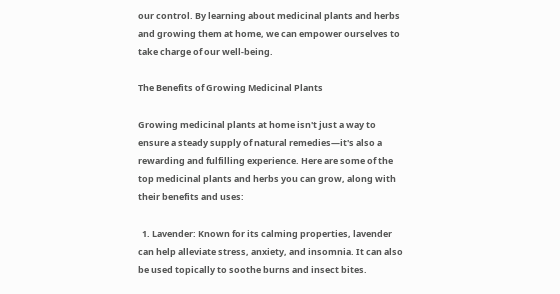our control. By learning about medicinal plants and herbs and growing them at home, we can empower ourselves to take charge of our well-being.

The Benefits of Growing Medicinal Plants

Growing medicinal plants at home isn't just a way to ensure a steady supply of natural remedies—it's also a rewarding and fulfilling experience. Here are some of the top medicinal plants and herbs you can grow, along with their benefits and uses:

  1. Lavender: Known for its calming properties, lavender can help alleviate stress, anxiety, and insomnia. It can also be used topically to soothe burns and insect bites.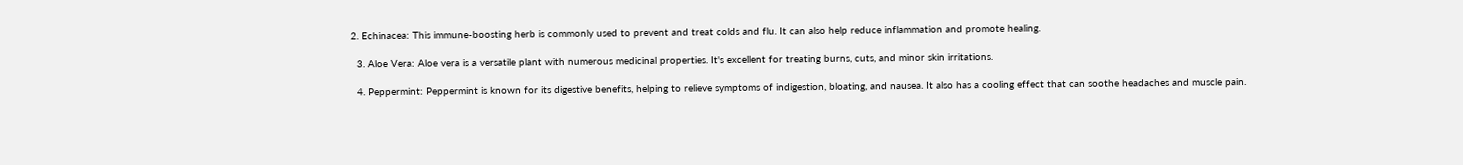2. Echinacea: This immune-boosting herb is commonly used to prevent and treat colds and flu. It can also help reduce inflammation and promote healing.

  3. Aloe Vera: Aloe vera is a versatile plant with numerous medicinal properties. It's excellent for treating burns, cuts, and minor skin irritations.

  4. Peppermint: Peppermint is known for its digestive benefits, helping to relieve symptoms of indigestion, bloating, and nausea. It also has a cooling effect that can soothe headaches and muscle pain.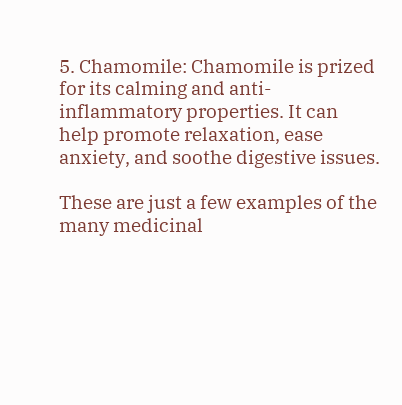5. Chamomile: Chamomile is prized for its calming and anti-inflammatory properties. It can help promote relaxation, ease anxiety, and soothe digestive issues.

These are just a few examples of the many medicinal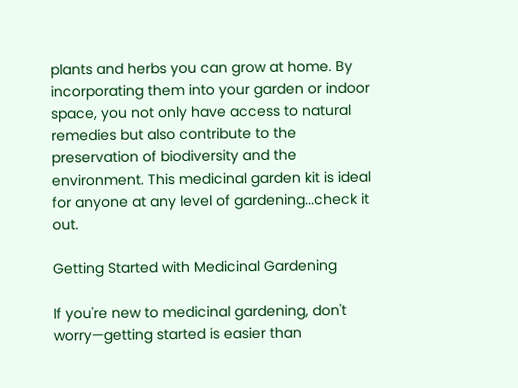plants and herbs you can grow at home. By incorporating them into your garden or indoor space, you not only have access to natural remedies but also contribute to the preservation of biodiversity and the environment. This medicinal garden kit is ideal for anyone at any level of gardening...check it out.

Getting Started with Medicinal Gardening

If you're new to medicinal gardening, don't worry—getting started is easier than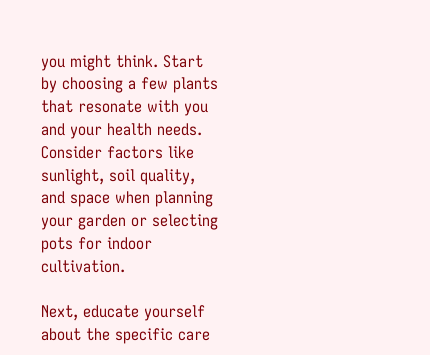you might think. Start by choosing a few plants that resonate with you and your health needs. Consider factors like sunlight, soil quality, and space when planning your garden or selecting pots for indoor cultivation.

Next, educate yourself about the specific care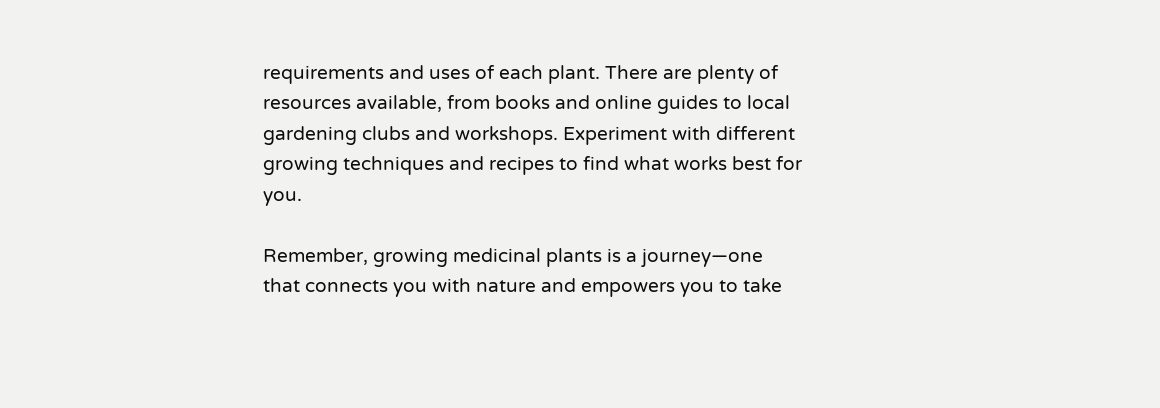requirements and uses of each plant. There are plenty of resources available, from books and online guides to local gardening clubs and workshops. Experiment with different growing techniques and recipes to find what works best for you.

Remember, growing medicinal plants is a journey—one that connects you with nature and empowers you to take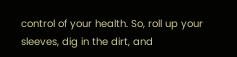control of your health. So, roll up your sleeves, dig in the dirt, and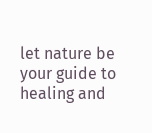let nature be your guide to healing and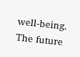well-being. The future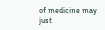of medicine may just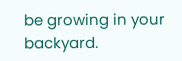be growing in your backyard.